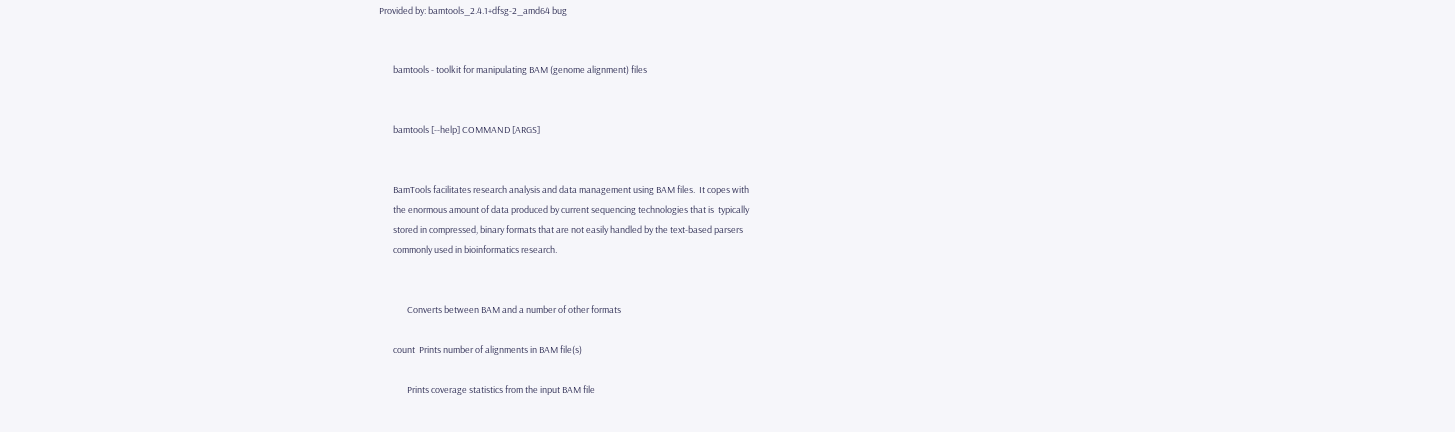Provided by: bamtools_2.4.1+dfsg-2_amd64 bug


       bamtools - toolkit for manipulating BAM (genome alignment) files


       bamtools [--help] COMMAND [ARGS]


       BamTools facilitates research analysis and data management using BAM files.  It copes with
       the enormous amount of data produced by current sequencing technologies that is  typically
       stored in compressed, binary formats that are not easily handled by the text-based parsers
       commonly used in bioinformatics research.


              Converts between BAM and a number of other formats

       count  Prints number of alignments in BAM file(s)

              Prints coverage statistics from the input BAM file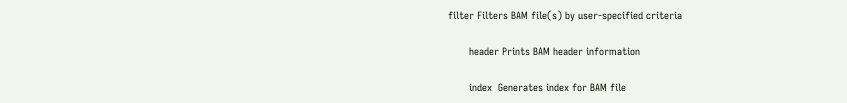filter Filters BAM file(s) by user-specified criteria

       header Prints BAM header information

       index  Generates index for BAM file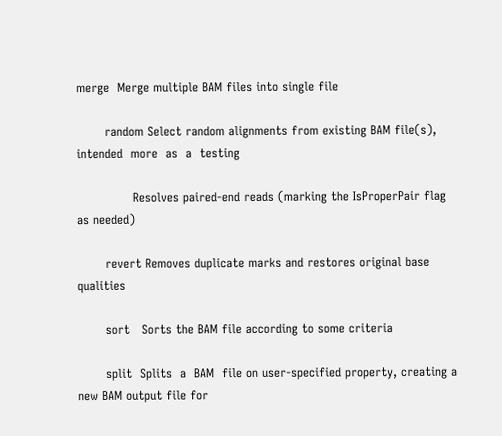merge  Merge multiple BAM files into single file

       random Select random alignments from existing BAM file(s),  intended  more  as  a  testing

              Resolves paired-end reads (marking the IsProperPair flag as needed)

       revert Removes duplicate marks and restores original base qualities

       sort   Sorts the BAM file according to some criteria

       split  Splits  a  BAM  file on user-specified property, creating a new BAM output file for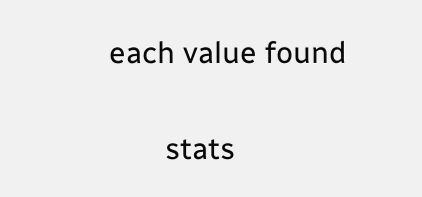each value found

       stats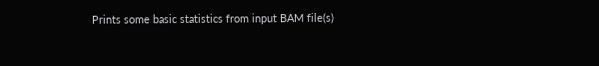Prints some basic statistics from input BAM file(s)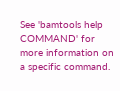See 'bamtools help COMMAND' for more information on a specific command.